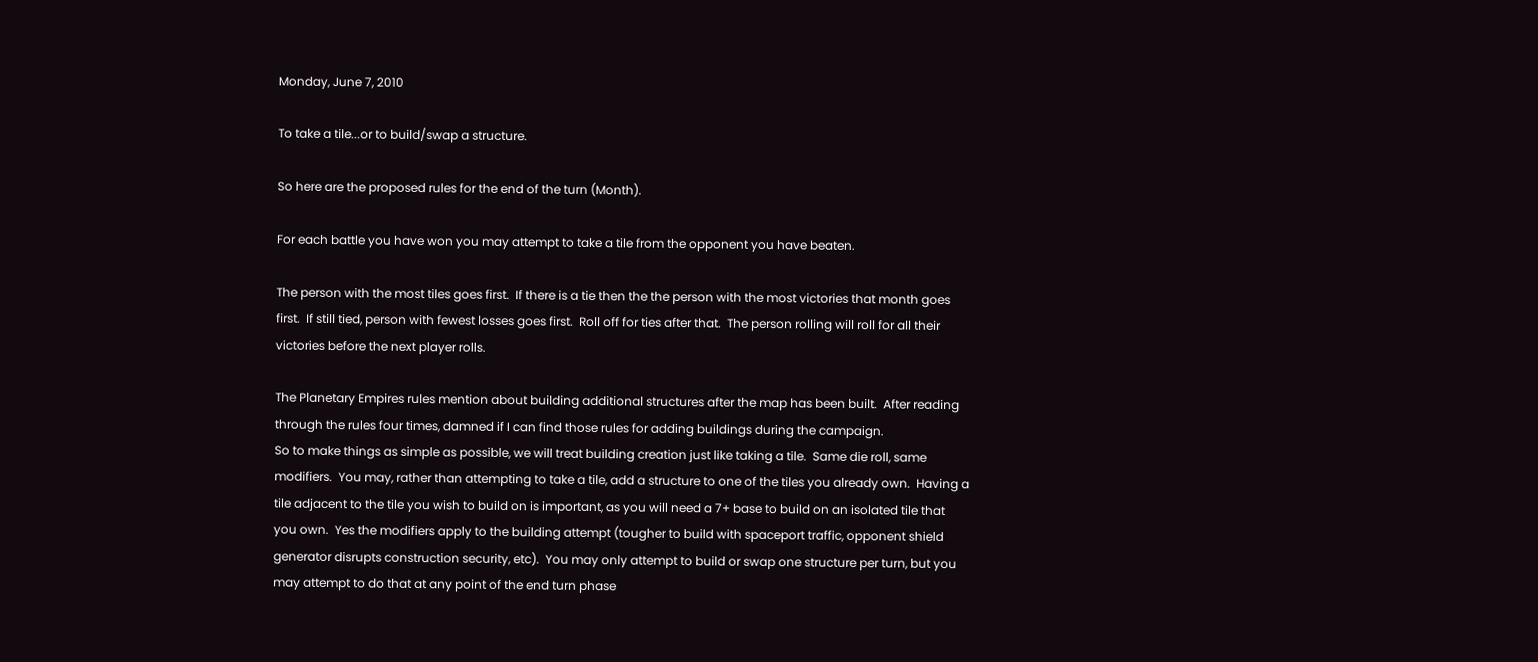Monday, June 7, 2010

To take a tile...or to build/swap a structure.

So here are the proposed rules for the end of the turn (Month).

For each battle you have won you may attempt to take a tile from the opponent you have beaten.

The person with the most tiles goes first.  If there is a tie then the the person with the most victories that month goes first.  If still tied, person with fewest losses goes first.  Roll off for ties after that.  The person rolling will roll for all their victories before the next player rolls.

The Planetary Empires rules mention about building additional structures after the map has been built.  After reading through the rules four times, damned if I can find those rules for adding buildings during the campaign.
So to make things as simple as possible, we will treat building creation just like taking a tile.  Same die roll, same modifiers.  You may, rather than attempting to take a tile, add a structure to one of the tiles you already own.  Having a tile adjacent to the tile you wish to build on is important, as you will need a 7+ base to build on an isolated tile that you own.  Yes the modifiers apply to the building attempt (tougher to build with spaceport traffic, opponent shield generator disrupts construction security, etc).  You may only attempt to build or swap one structure per turn, but you may attempt to do that at any point of the end turn phase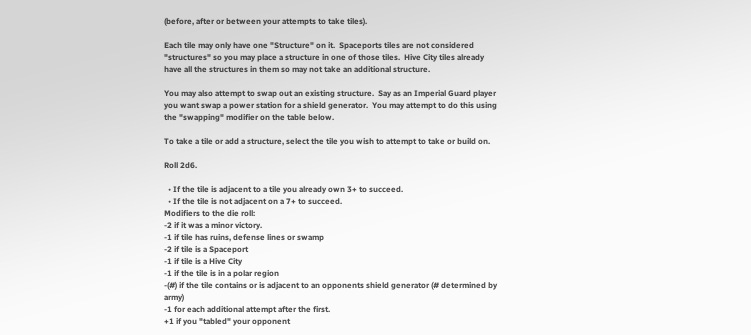(before, after or between your attempts to take tiles).

Each tile may only have one "Structure" on it.  Spaceports tiles are not considered "structures" so you may place a structure in one of those tiles.  Hive City tiles already have all the structures in them so may not take an additional structure.

You may also attempt to swap out an existing structure.  Say as an Imperial Guard player you want swap a power station for a shield generator.  You may attempt to do this using the "swapping" modifier on the table below.

To take a tile or add a structure, select the tile you wish to attempt to take or build on.

Roll 2d6.

  • If the tile is adjacent to a tile you already own 3+ to succeed.
  • If the tile is not adjacent on a 7+ to succeed.
Modifiers to the die roll:
-2 if it was a minor victory.
-1 if tile has ruins, defense lines or swamp
-2 if tile is a Spaceport
-1 if tile is a Hive City
-1 if the tile is in a polar region
-(#) if the tile contains or is adjacent to an opponents shield generator (# determined by army)
-1 for each additional attempt after the first.
+1 if you "tabled" your opponent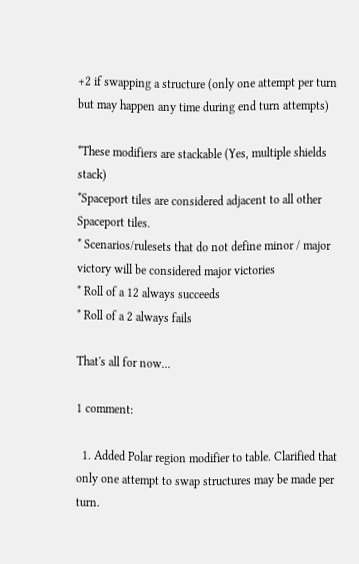+2 if swapping a structure (only one attempt per turn but may happen any time during end turn attempts)

*These modifiers are stackable (Yes, multiple shields stack)
*Spaceport tiles are considered adjacent to all other Spaceport tiles.
* Scenarios/rulesets that do not define minor / major victory will be considered major victories
* Roll of a 12 always succeeds
* Roll of a 2 always fails

That's all for now...

1 comment:

  1. Added Polar region modifier to table. Clarified that only one attempt to swap structures may be made per turn.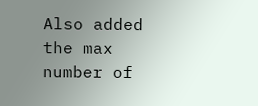Also added the max number of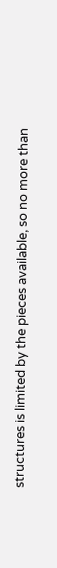structures is limited by the pieces available, so no more than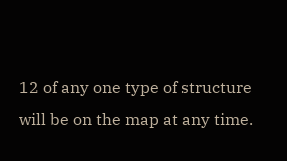12 of any one type of structure will be on the map at any time.